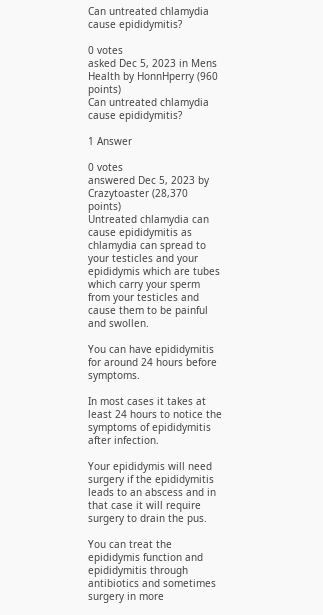Can untreated chlamydia cause epididymitis?

0 votes
asked Dec 5, 2023 in Mens Health by HonnHperry (960 points)
Can untreated chlamydia cause epididymitis?

1 Answer

0 votes
answered Dec 5, 2023 by Crazytoaster (28,370 points)
Untreated chlamydia can cause epididymitis as chlamydia can spread to your testicles and your epididymis which are tubes which carry your sperm from your testicles and cause them to be painful and swollen.

You can have epididymitis for around 24 hours before symptoms.

In most cases it takes at least 24 hours to notice the symptoms of epididymitis after infection.

Your epididymis will need surgery if the epididymitis leads to an abscess and in that case it will require surgery to drain the pus.

You can treat the epididymis function and epididymitis through antibiotics and sometimes surgery in more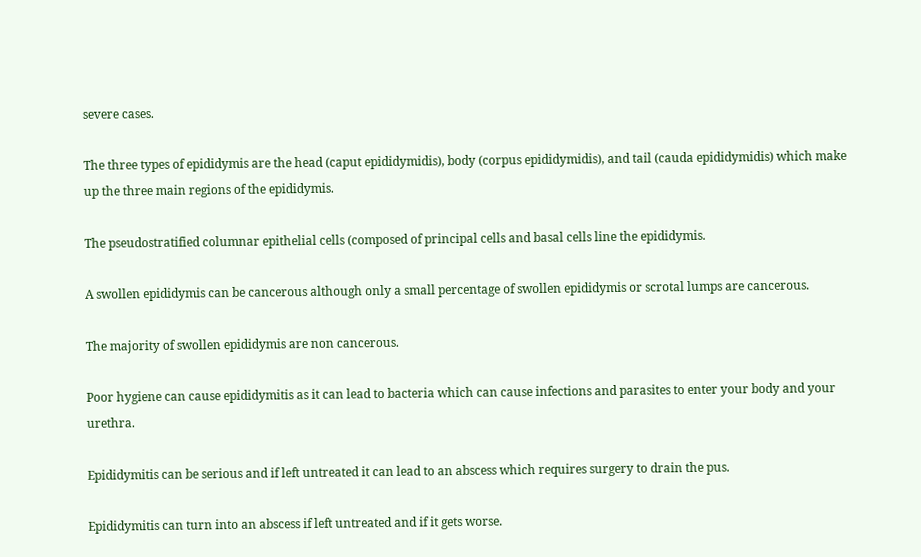severe cases.

The three types of epididymis are the head (caput epididymidis), body (corpus epididymidis), and tail (cauda epididymidis) which make up the three main regions of the epididymis.

The pseudostratified columnar epithelial cells (composed of principal cells and basal cells line the epididymis.

A swollen epididymis can be cancerous although only a small percentage of swollen epididymis or scrotal lumps are cancerous.

The majority of swollen epididymis are non cancerous.

Poor hygiene can cause epididymitis as it can lead to bacteria which can cause infections and parasites to enter your body and your urethra.

Epididymitis can be serious and if left untreated it can lead to an abscess which requires surgery to drain the pus.

Epididymitis can turn into an abscess if left untreated and if it gets worse.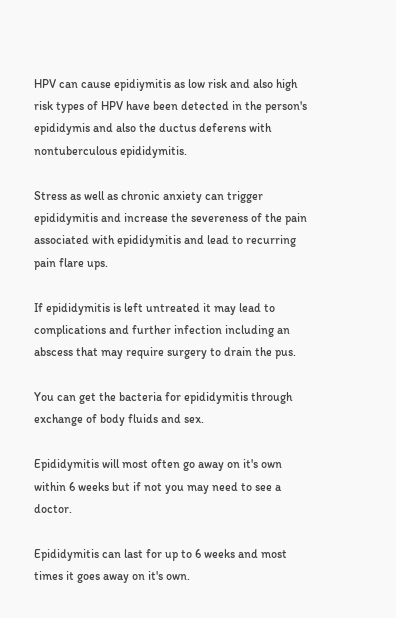HPV can cause epidiymitis as low risk and also high risk types of HPV have been detected in the person's epididymis and also the ductus deferens with nontuberculous epididymitis.

Stress as well as chronic anxiety can trigger epididymitis and increase the severeness of the pain associated with epididymitis and lead to recurring pain flare ups.

If epididymitis is left untreated it may lead to complications and further infection including an abscess that may require surgery to drain the pus.

You can get the bacteria for epididymitis through exchange of body fluids and sex.

Epididymitis will most often go away on it's own within 6 weeks but if not you may need to see a doctor.

Epididymitis can last for up to 6 weeks and most times it goes away on it's own.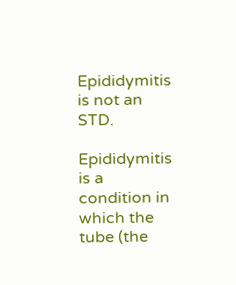Epididymitis is not an STD.

Epididymitis is a condition in which the tube (the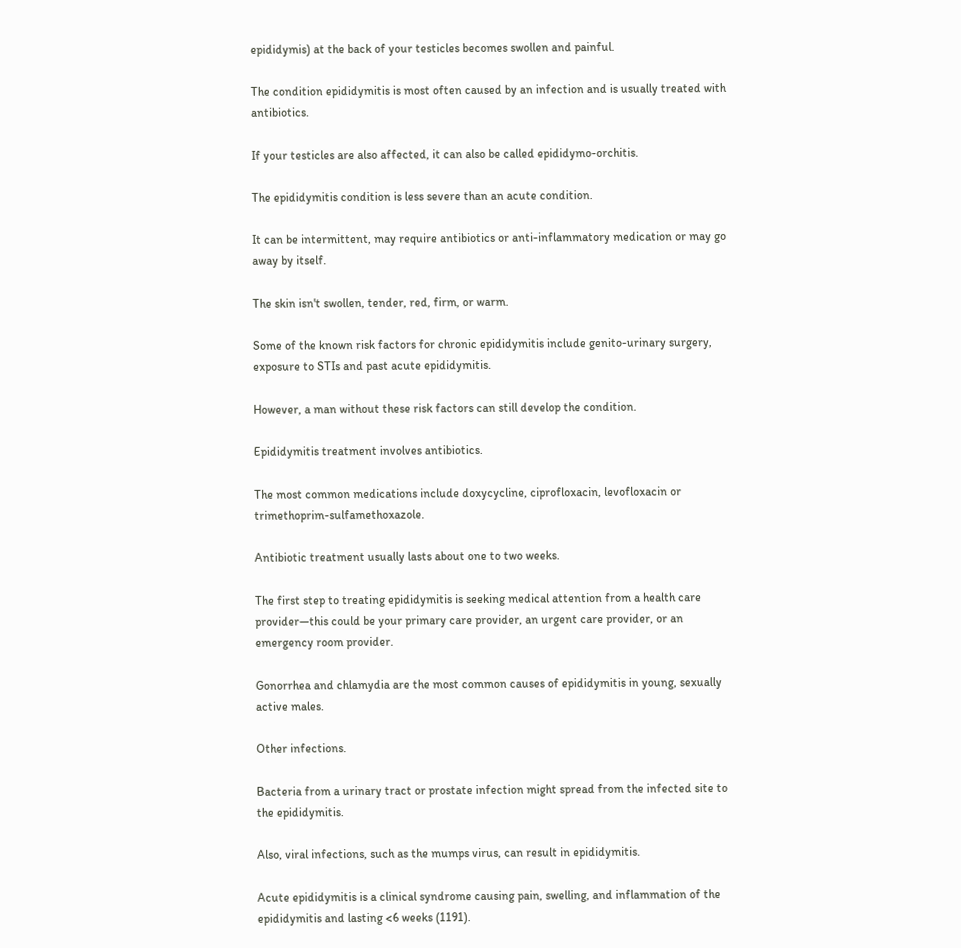epididymis) at the back of your testicles becomes swollen and painful.

The condition epididymitis is most often caused by an infection and is usually treated with antibiotics.

If your testicles are also affected, it can also be called epididymo-orchitis.

The epididymitis condition is less severe than an acute condition.

It can be intermittent, may require antibiotics or anti-inflammatory medication or may go away by itself.

The skin isn't swollen, tender, red, firm, or warm.

Some of the known risk factors for chronic epididymitis include genito-urinary surgery, exposure to STIs and past acute epididymitis.

However, a man without these risk factors can still develop the condition.

Epididymitis treatment involves antibiotics.

The most common medications include doxycycline, ciprofloxacin, levofloxacin or trimethoprim-sulfamethoxazole.

Antibiotic treatment usually lasts about one to two weeks.

The first step to treating epididymitis is seeking medical attention from a health care provider—this could be your primary care provider, an urgent care provider, or an emergency room provider.

Gonorrhea and chlamydia are the most common causes of epididymitis in young, sexually active males.

Other infections.

Bacteria from a urinary tract or prostate infection might spread from the infected site to the epididymitis.

Also, viral infections, such as the mumps virus, can result in epididymitis.

Acute epididymitis is a clinical syndrome causing pain, swelling, and inflammation of the epididymitis and lasting <6 weeks (1191).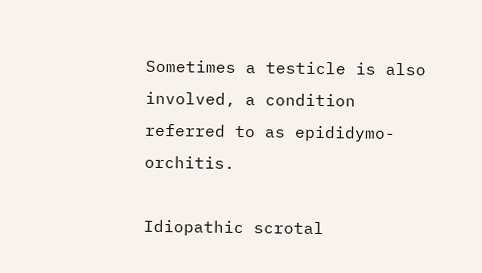Sometimes a testicle is also involved, a condition referred to as epididymo-orchitis.

Idiopathic scrotal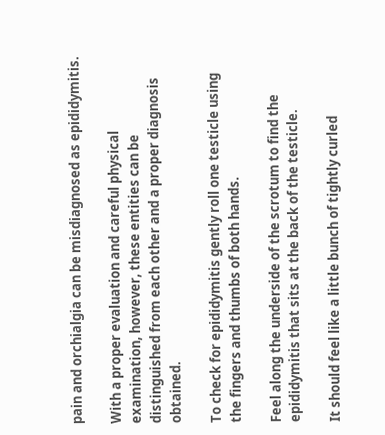pain and orchialgia can be misdiagnosed as epididymitis.

With a proper evaluation and careful physical examination, however, these entities can be distinguished from each other and a proper diagnosis obtained.

To check for epididymitis gently roll one testicle using the fingers and thumbs of both hands.

Feel along the underside of the scrotum to find the epididymitis that sits at the back of the testicle.

It should feel like a little bunch of tightly curled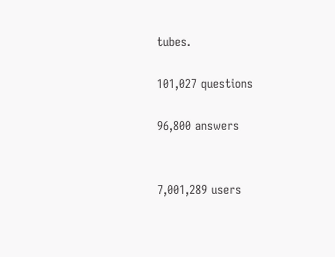tubes.

101,027 questions

96,800 answers


7,001,289 users